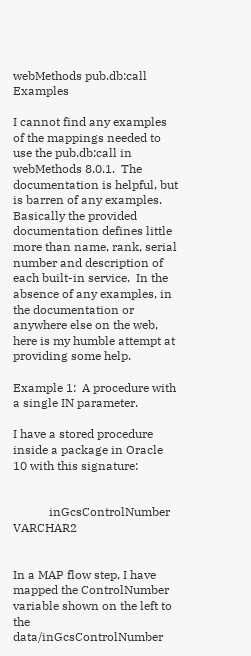webMethods pub.db:call Examples

I cannot find any examples of the mappings needed to use the pub.db:call in webMethods 8.0.1.  The documentation is helpful, but is barren of any examples.  Basically the provided documentation defines little more than name, rank, serial number and description of each built-in service.  In the absence of any examples, in the documentation or anywhere else on the web, here is my humble attempt at providing some help.

Example 1:  A procedure with a single IN parameter.

I have a stored procedure inside a package in Oracle 10 with this signature:


            inGcsControlNumber VARCHAR2


In a MAP flow step, I have mapped the ControlNumber variable shown on the left to the data/inGcsControlNumber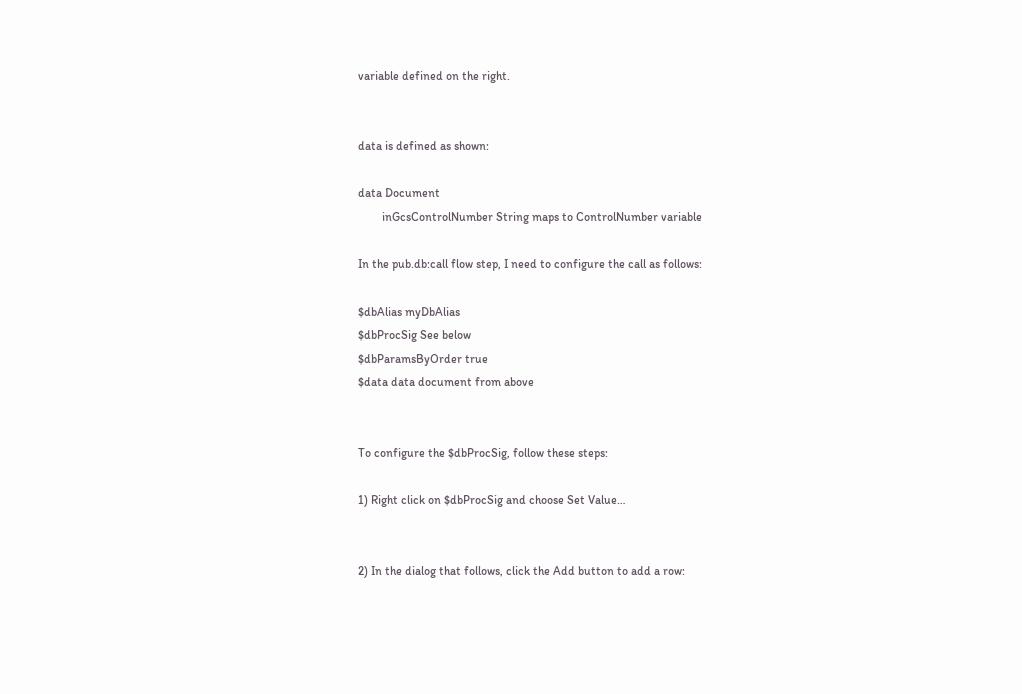variable defined on the right.


data is defined as shown:

data Document
        inGcsControlNumber String maps to ControlNumber variable

In the pub.db:call flow step, I need to configure the call as follows:

$dbAlias myDbAlias
$dbProcSig See below
$dbParamsByOrder true
$data data document from above


To configure the $dbProcSig, follow these steps:

1) Right click on $dbProcSig and choose Set Value…


2) In the dialog that follows, click the Add button to add a row: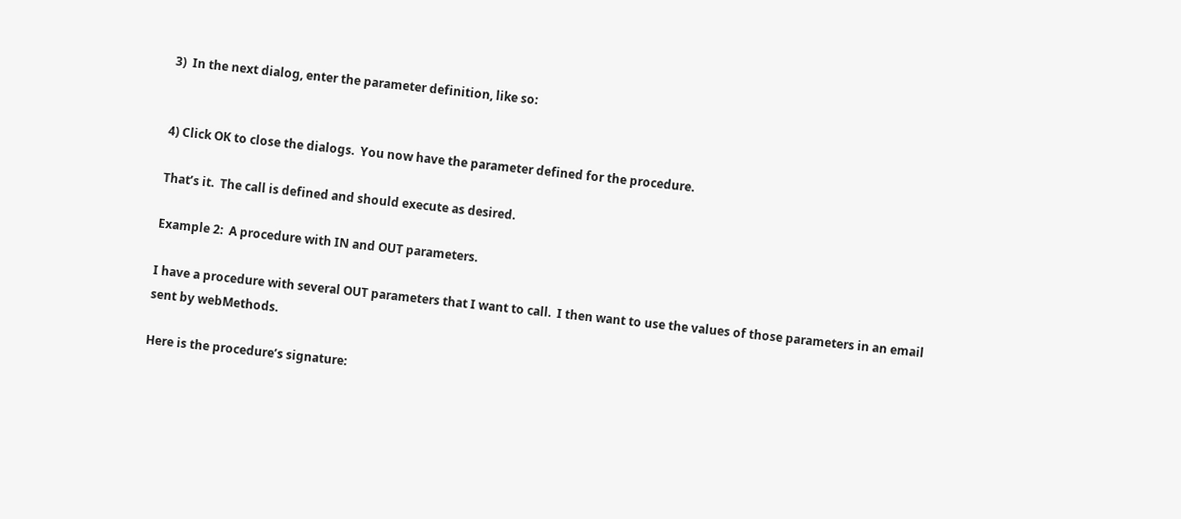3)  In the next dialog, enter the parameter definition, like so:


4) Click OK to close the dialogs.  You now have the parameter defined for the procedure.

That’s it.  The call is defined and should execute as desired.

Example 2:  A procedure with IN and OUT parameters.

I have a procedure with several OUT parameters that I want to call.  I then want to use the values of those parameters in an email sent by webMethods.

Here is the procedure’s signature: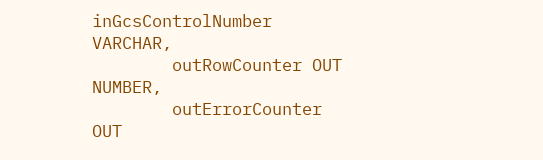inGcsControlNumber VARCHAR,
        outRowCounter OUT NUMBER,
        outErrorCounter OUT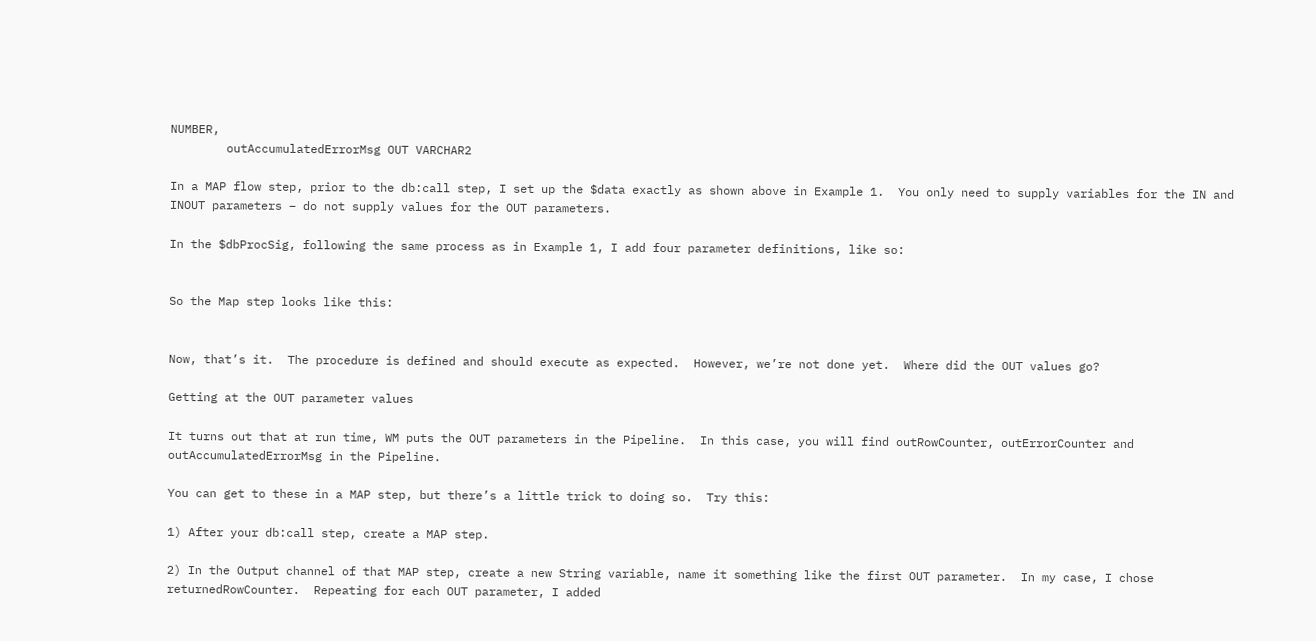NUMBER,
        outAccumulatedErrorMsg OUT VARCHAR2

In a MAP flow step, prior to the db:call step, I set up the $data exactly as shown above in Example 1.  You only need to supply variables for the IN and INOUT parameters – do not supply values for the OUT parameters.

In the $dbProcSig, following the same process as in Example 1, I add four parameter definitions, like so:


So the Map step looks like this:


Now, that’s it.  The procedure is defined and should execute as expected.  However, we’re not done yet.  Where did the OUT values go?

Getting at the OUT parameter values

It turns out that at run time, WM puts the OUT parameters in the Pipeline.  In this case, you will find outRowCounter, outErrorCounter and outAccumulatedErrorMsg in the Pipeline.

You can get to these in a MAP step, but there’s a little trick to doing so.  Try this:

1) After your db:call step, create a MAP step.

2) In the Output channel of that MAP step, create a new String variable, name it something like the first OUT parameter.  In my case, I chose returnedRowCounter.  Repeating for each OUT parameter, I added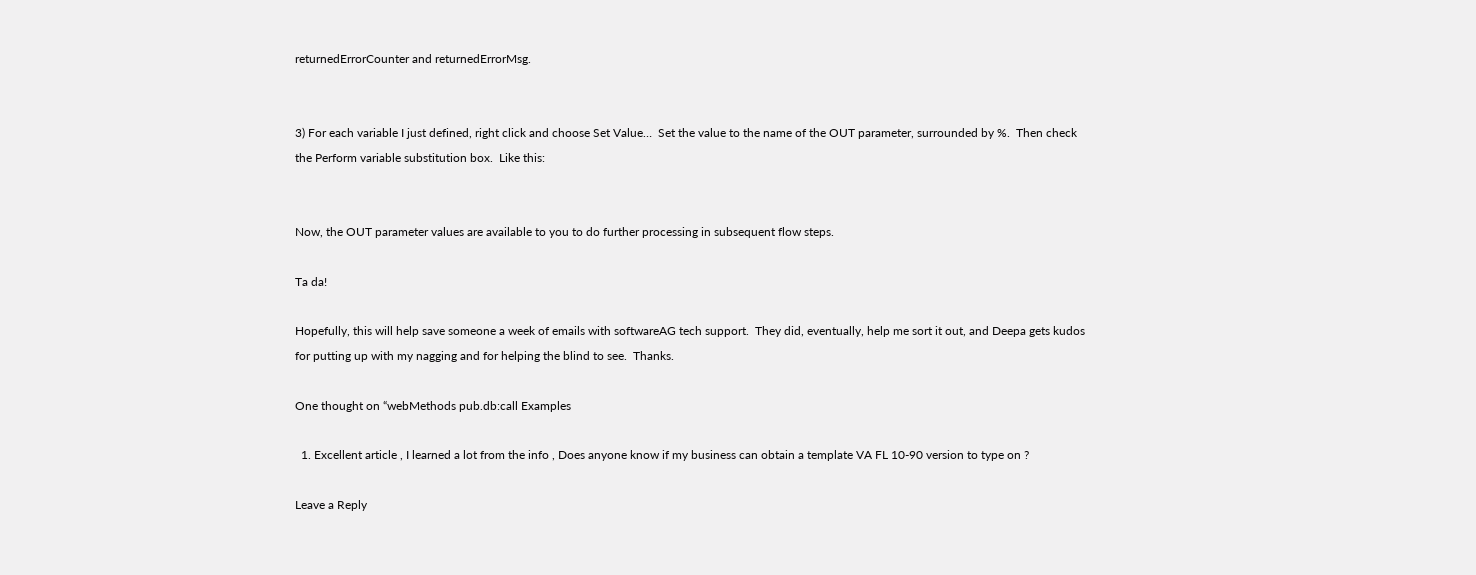returnedErrorCounter and returnedErrorMsg.


3) For each variable I just defined, right click and choose Set Value…  Set the value to the name of the OUT parameter, surrounded by %.  Then check the Perform variable substitution box.  Like this:


Now, the OUT parameter values are available to you to do further processing in subsequent flow steps.

Ta da!

Hopefully, this will help save someone a week of emails with softwareAG tech support.  They did, eventually, help me sort it out, and Deepa gets kudos for putting up with my nagging and for helping the blind to see.  Thanks.

One thought on “webMethods pub.db:call Examples

  1. Excellent article , I learned a lot from the info , Does anyone know if my business can obtain a template VA FL 10-90 version to type on ?

Leave a Reply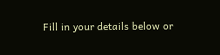Fill in your details below or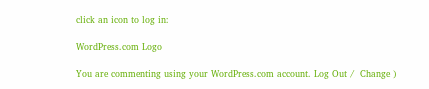click an icon to log in:

WordPress.com Logo

You are commenting using your WordPress.com account. Log Out /  Change )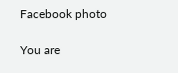Facebook photo

You are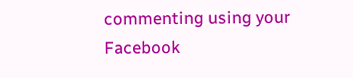commenting using your Facebook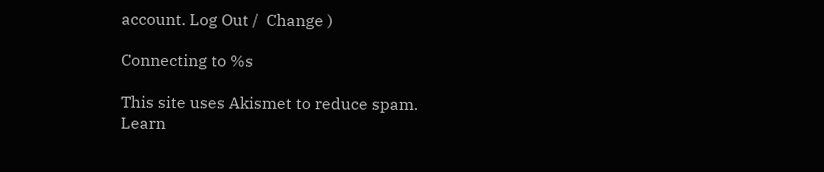account. Log Out /  Change )

Connecting to %s

This site uses Akismet to reduce spam. Learn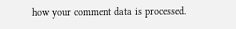how your comment data is processed.